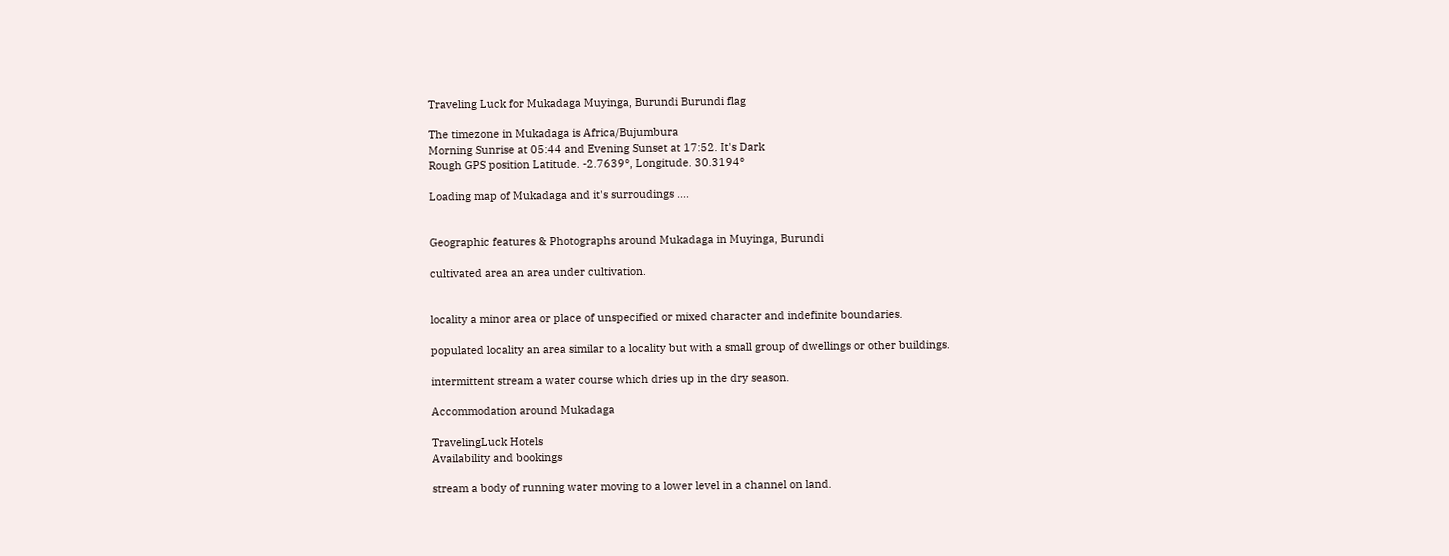Traveling Luck for Mukadaga Muyinga, Burundi Burundi flag

The timezone in Mukadaga is Africa/Bujumbura
Morning Sunrise at 05:44 and Evening Sunset at 17:52. It's Dark
Rough GPS position Latitude. -2.7639°, Longitude. 30.3194°

Loading map of Mukadaga and it's surroudings ....


Geographic features & Photographs around Mukadaga in Muyinga, Burundi

cultivated area an area under cultivation.


locality a minor area or place of unspecified or mixed character and indefinite boundaries.

populated locality an area similar to a locality but with a small group of dwellings or other buildings.

intermittent stream a water course which dries up in the dry season.

Accommodation around Mukadaga

TravelingLuck Hotels
Availability and bookings

stream a body of running water moving to a lower level in a channel on land.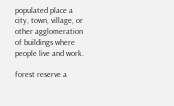populated place a city, town, village, or other agglomeration of buildings where people live and work.

forest reserve a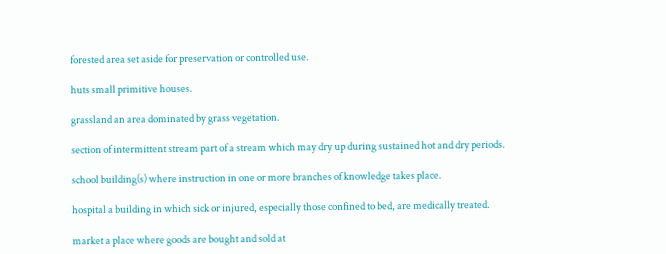forested area set aside for preservation or controlled use.

huts small primitive houses.

grassland an area dominated by grass vegetation.

section of intermittent stream part of a stream which may dry up during sustained hot and dry periods.

school building(s) where instruction in one or more branches of knowledge takes place.

hospital a building in which sick or injured, especially those confined to bed, are medically treated.

market a place where goods are bought and sold at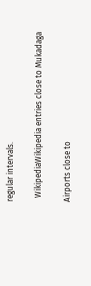regular intervals.

  WikipediaWikipedia entries close to Mukadaga

Airports close to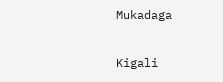Mukadaga

Kigali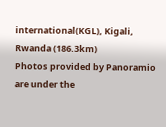international(KGL), Kigali, Rwanda (186.3km)
Photos provided by Panoramio are under the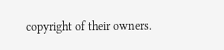copyright of their owners.